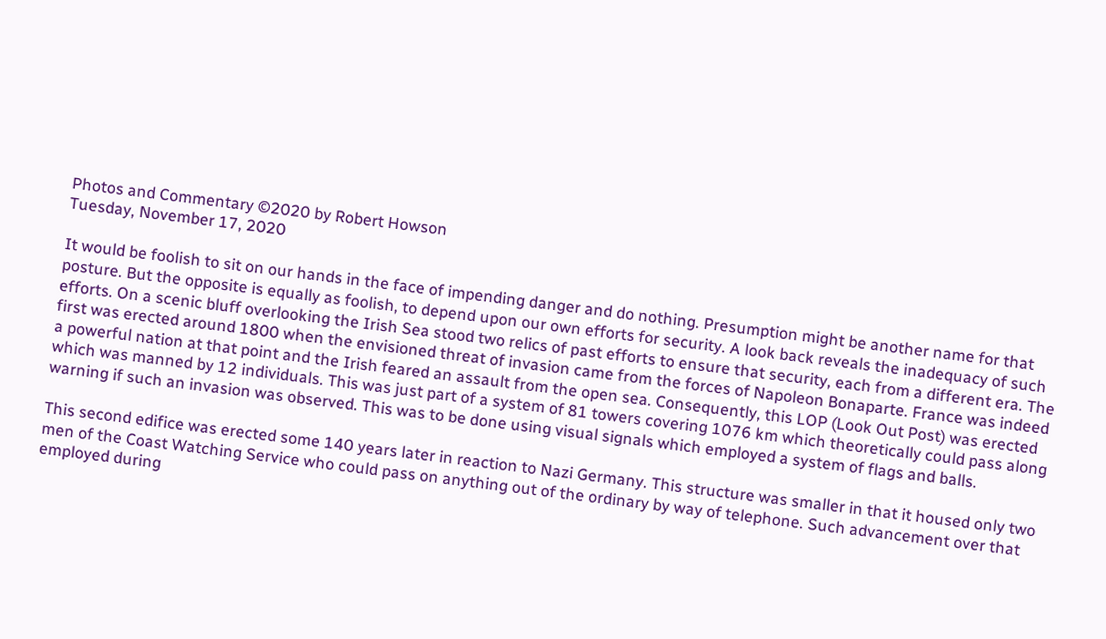Photos and Commentary ©2020 by Robert Howson
Tuesday, November 17, 2020

It would be foolish to sit on our hands in the face of impending danger and do nothing. Presumption might be another name for that posture. But the opposite is equally as foolish, to depend upon our own efforts for security. A look back reveals the inadequacy of such efforts. On a scenic bluff overlooking the Irish Sea stood two relics of past efforts to ensure that security, each from a different era. The first was erected around 1800 when the envisioned threat of invasion came from the forces of Napoleon Bonaparte. France was indeed a powerful nation at that point and the Irish feared an assault from the open sea. Consequently, this LOP (Look Out Post) was erected which was manned by 12 individuals. This was just part of a system of 81 towers covering 1076 km which theoretically could pass along warning if such an invasion was observed. This was to be done using visual signals which employed a system of flags and balls.

This second edifice was erected some 140 years later in reaction to Nazi Germany. This structure was smaller in that it housed only two men of the Coast Watching Service who could pass on anything out of the ordinary by way of telephone. Such advancement over that employed during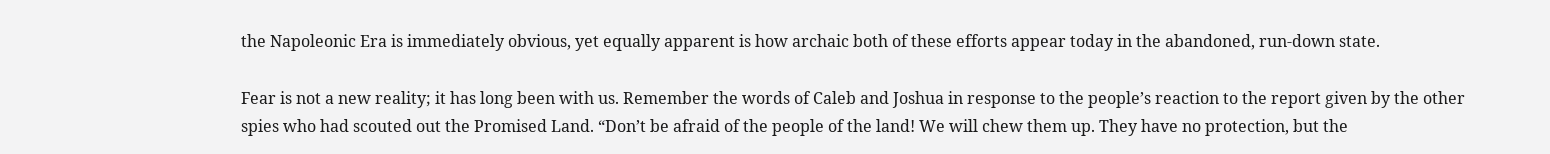the Napoleonic Era is immediately obvious, yet equally apparent is how archaic both of these efforts appear today in the abandoned, run-down state.

Fear is not a new reality; it has long been with us. Remember the words of Caleb and Joshua in response to the people’s reaction to the report given by the other spies who had scouted out the Promised Land. “Don’t be afraid of the people of the land! We will chew them up. They have no protection, but the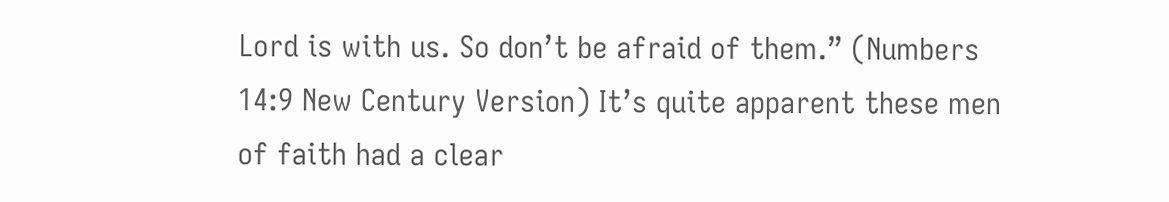Lord is with us. So don’t be afraid of them.” (Numbers 14:9 New Century Version) It’s quite apparent these men of faith had a clear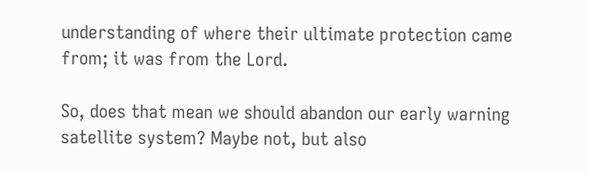understanding of where their ultimate protection came from; it was from the Lord.

So, does that mean we should abandon our early warning satellite system? Maybe not, but also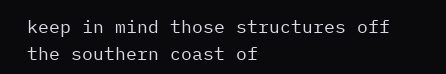keep in mind those structures off the southern coast of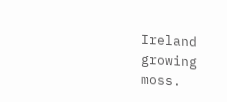Ireland growing moss.